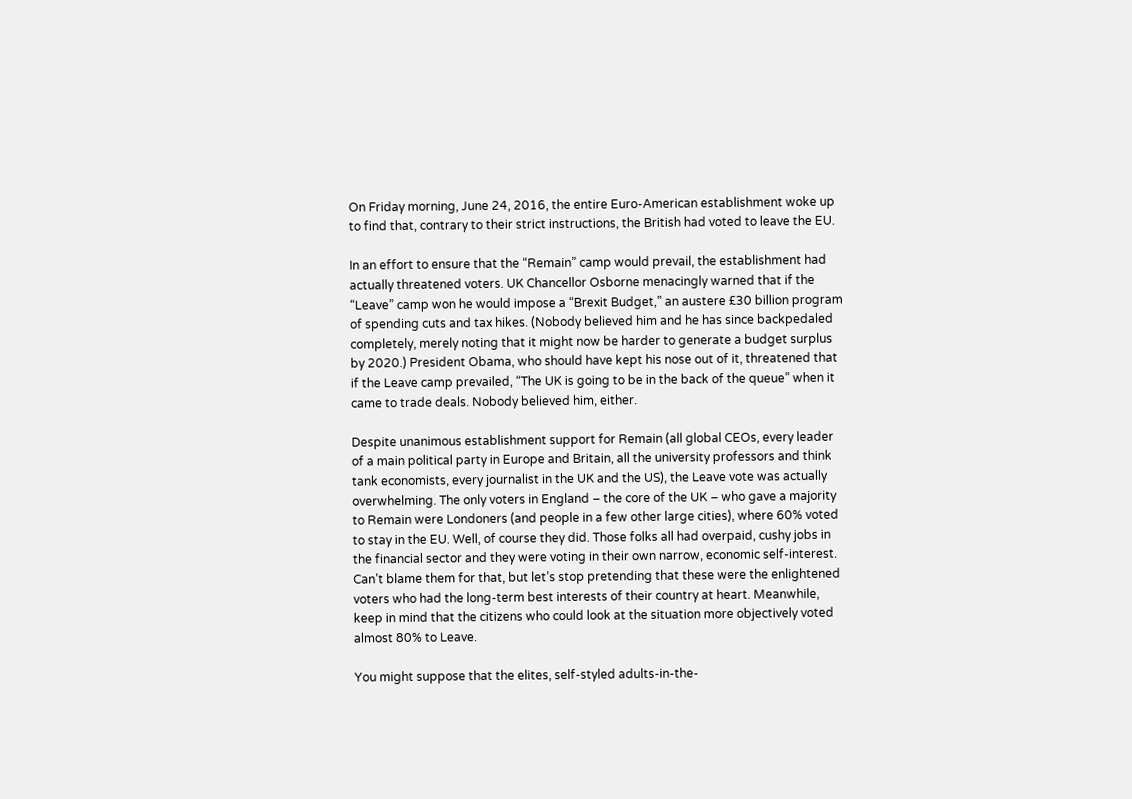On Friday morning, June 24, 2016, the entire Euro-American establishment woke up to find that, contrary to their strict instructions, the British had voted to leave the EU.

In an effort to ensure that the “Remain” camp would prevail, the establishment had actually threatened voters. UK Chancellor Osborne menacingly warned that if the “Leave” camp won he would impose a “Brexit Budget,” an austere £30 billion program of spending cuts and tax hikes. (Nobody believed him and he has since backpedaled completely, merely noting that it might now be harder to generate a budget surplus by 2020.) President Obama, who should have kept his nose out of it, threatened that if the Leave camp prevailed, “The UK is going to be in the back of the queue” when it came to trade deals. Nobody believed him, either.

Despite unanimous establishment support for Remain (all global CEOs, every leader of a main political party in Europe and Britain, all the university professors and think tank economists, every journalist in the UK and the US), the Leave vote was actually overwhelming. The only voters in England – the core of the UK – who gave a majority to Remain were Londoners (and people in a few other large cities), where 60% voted to stay in the EU. Well, of course they did. Those folks all had overpaid, cushy jobs in the financial sector and they were voting in their own narrow, economic self-interest. Can’t blame them for that, but let’s stop pretending that these were the enlightened voters who had the long-term best interests of their country at heart. Meanwhile, keep in mind that the citizens who could look at the situation more objectively voted almost 80% to Leave.

You might suppose that the elites, self-styled adults-in-the-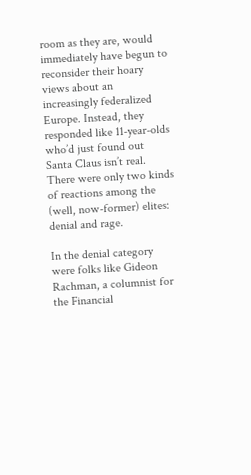room as they are, would immediately have begun to reconsider their hoary views about an increasingly federalized Europe. Instead, they responded like 11-year-olds who’d just found out Santa Claus isn’t real. There were only two kinds of reactions among the (well, now-former) elites: denial and rage.

In the denial category were folks like Gideon Rachman, a columnist for the Financial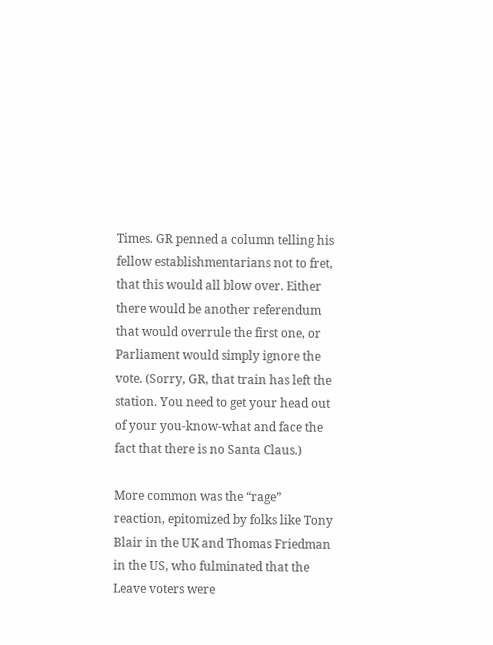Times. GR penned a column telling his fellow establishmentarians not to fret, that this would all blow over. Either there would be another referendum that would overrule the first one, or Parliament would simply ignore the vote. (Sorry, GR, that train has left the station. You need to get your head out of your you-know-what and face the fact that there is no Santa Claus.)

More common was the “rage” reaction, epitomized by folks like Tony Blair in the UK and Thomas Friedman in the US, who fulminated that the Leave voters were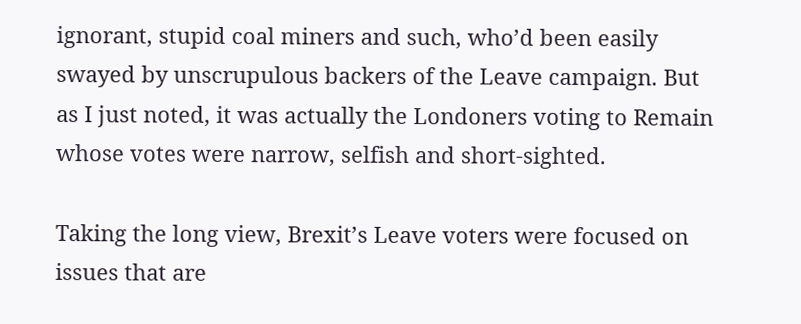ignorant, stupid coal miners and such, who’d been easily swayed by unscrupulous backers of the Leave campaign. But as I just noted, it was actually the Londoners voting to Remain whose votes were narrow, selfish and short-sighted.

Taking the long view, Brexit’s Leave voters were focused on issues that are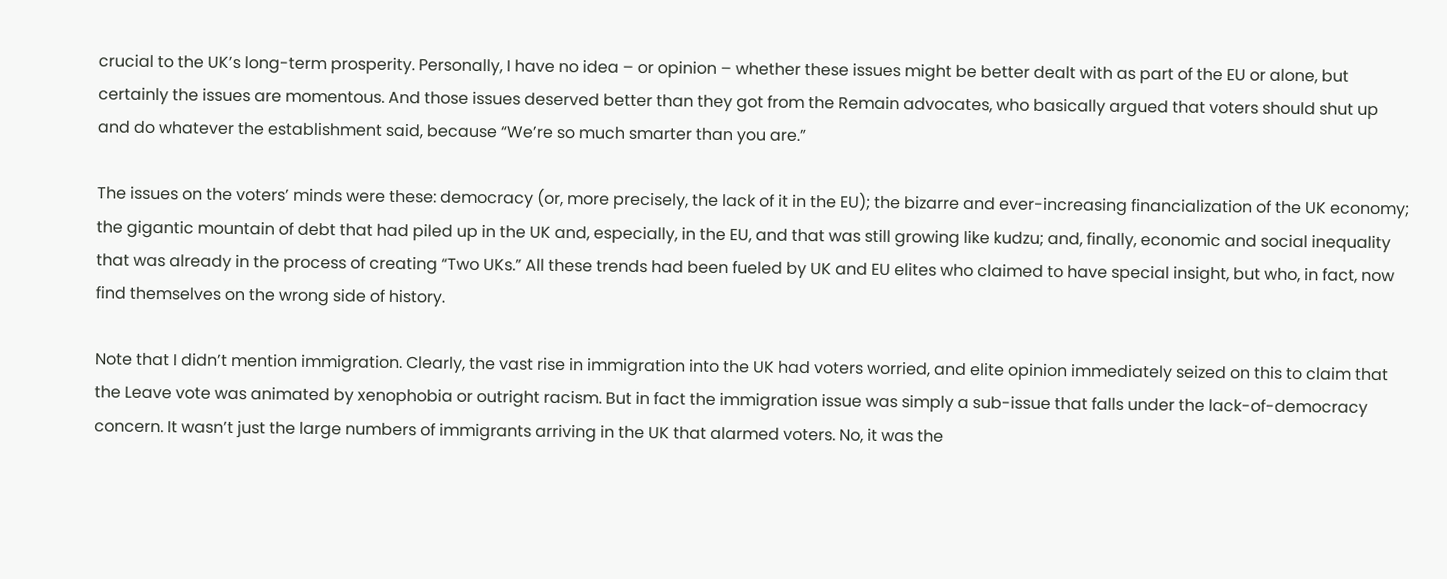crucial to the UK’s long-term prosperity. Personally, I have no idea – or opinion – whether these issues might be better dealt with as part of the EU or alone, but certainly the issues are momentous. And those issues deserved better than they got from the Remain advocates, who basically argued that voters should shut up and do whatever the establishment said, because “We’re so much smarter than you are.”

The issues on the voters’ minds were these: democracy (or, more precisely, the lack of it in the EU); the bizarre and ever-increasing financialization of the UK economy; the gigantic mountain of debt that had piled up in the UK and, especially, in the EU, and that was still growing like kudzu; and, finally, economic and social inequality that was already in the process of creating “Two UKs.” All these trends had been fueled by UK and EU elites who claimed to have special insight, but who, in fact, now find themselves on the wrong side of history.

Note that I didn’t mention immigration. Clearly, the vast rise in immigration into the UK had voters worried, and elite opinion immediately seized on this to claim that the Leave vote was animated by xenophobia or outright racism. But in fact the immigration issue was simply a sub-issue that falls under the lack-of-democracy concern. It wasn’t just the large numbers of immigrants arriving in the UK that alarmed voters. No, it was the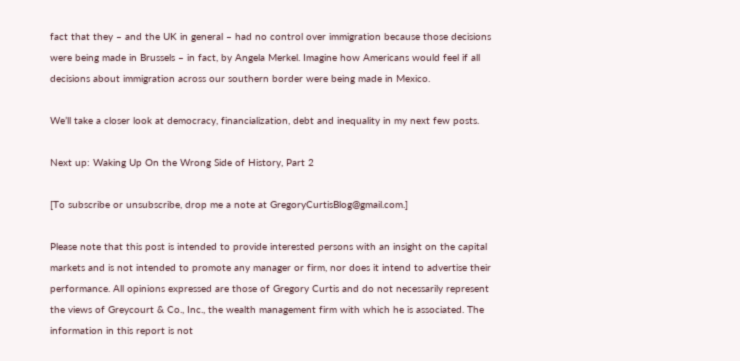fact that they – and the UK in general – had no control over immigration because those decisions were being made in Brussels – in fact, by Angela Merkel. Imagine how Americans would feel if all decisions about immigration across our southern border were being made in Mexico.

We’ll take a closer look at democracy, financialization, debt and inequality in my next few posts.

Next up: Waking Up On the Wrong Side of History, Part 2

[To subscribe or unsubscribe, drop me a note at GregoryCurtisBlog@gmail.com.]

Please note that this post is intended to provide interested persons with an insight on the capital markets and is not intended to promote any manager or firm, nor does it intend to advertise their performance. All opinions expressed are those of Gregory Curtis and do not necessarily represent the views of Greycourt & Co., Inc., the wealth management firm with which he is associated. The information in this report is not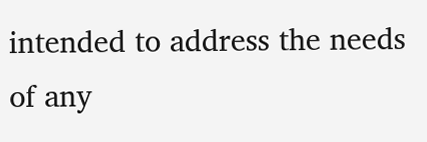intended to address the needs of any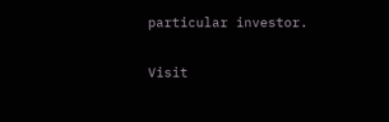particular investor.

Visit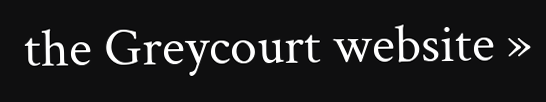the Greycourt website »